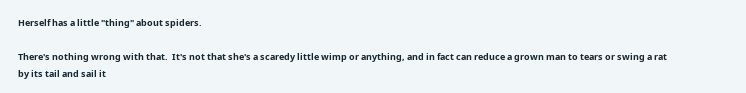Herself has a little "thing" about spiders.

There's nothing wrong with that.  It's not that she's a scaredy little wimp or anything, and in fact can reduce a grown man to tears or swing a rat by its tail and sail it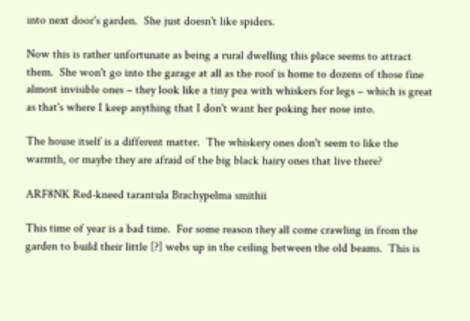into next door's garden.  She just doesn't like spiders.

Now this is rather unfortunate as being a rural dwelling this place seems to attract them.  She won't go into the garage at all as the roof is home to dozens of those fine almost invisible ones – they look like a tiny pea with whiskers for legs – which is great as that's where I keep anything that I don't want her poking her nose into.

The house itself is a different matter.  The whiskery ones don't seem to like the warmth, or maybe they are afraid of the big black hairy ones that live there?

ARF8NK Red-kneed tarantula Brachypelma smithii

This time of year is a bad time.  For some reason they all come crawling in from the garden to build their little [?] webs up in the ceiling between the old beams.  This is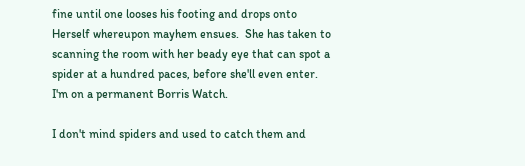fine until one looses his footing and drops onto Herself whereupon mayhem ensues.  She has taken to scanning the room with her beady eye that can spot a spider at a hundred paces, before she'll even enter.  I'm on a permanent Borris Watch.

I don't mind spiders and used to catch them and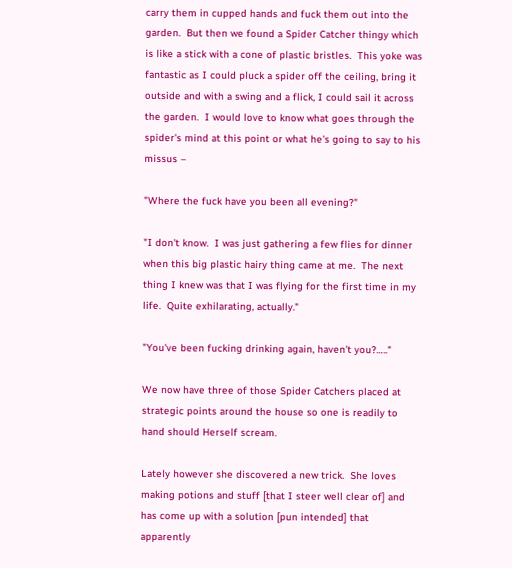carry them in cupped hands and fuck them out into the garden.  But then we found a Spider Catcher thingy which is like a stick with a cone of plastic bristles.  This yoke was fantastic as I could pluck a spider off the ceiling, bring it outside and with a swing and a flick, I could sail it across the garden.  I would love to know what goes through the spider's mind at this point or what he's going to say to his missus –

"Where the fuck have you been all evening?"

"I don't know.  I was just gathering a few flies for dinner when this big plastic hairy thing came at me.  The next thing I knew was that I was flying for the first time in my life.  Quite exhilarating, actually."

"You've been fucking drinking again, haven't you?….."

We now have three of those Spider Catchers placed at strategic points around the house so one is readily to hand should Herself scream.

Lately however she discovered a new trick.  She loves making potions and stuff [that I steer well clear of] and has come up with a solution [pun intended] that apparently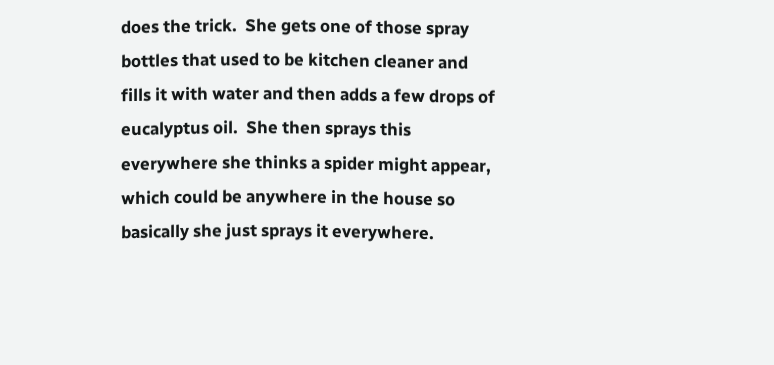does the trick.  She gets one of those spray bottles that used to be kitchen cleaner and fills it with water and then adds a few drops of eucalyptus oil.  She then sprays this everywhere she thinks a spider might appear, which could be anywhere in the house so basically she just sprays it everywhere.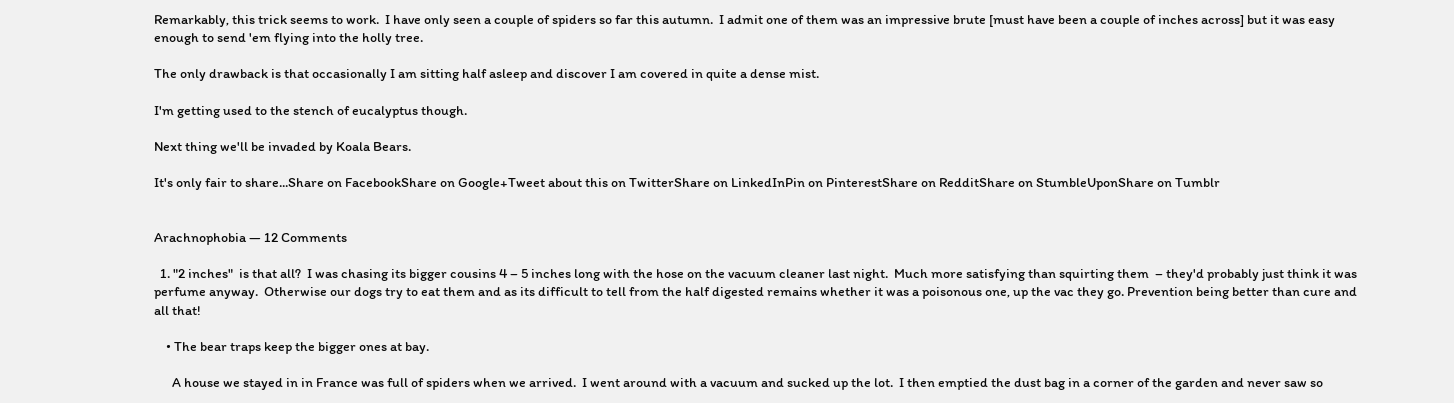Remarkably, this trick seems to work.  I have only seen a couple of spiders so far this autumn.  I admit one of them was an impressive brute [must have been a couple of inches across] but it was easy enough to send 'em flying into the holly tree.

The only drawback is that occasionally I am sitting half asleep and discover I am covered in quite a dense mist.

I'm getting used to the stench of eucalyptus though.

Next thing we'll be invaded by Koala Bears.

It's only fair to share...Share on FacebookShare on Google+Tweet about this on TwitterShare on LinkedInPin on PinterestShare on RedditShare on StumbleUponShare on Tumblr


Arachnophobia — 12 Comments

  1. "2 inches"  is that all?  I was chasing its bigger cousins 4 – 5 inches long with the hose on the vacuum cleaner last night.  Much more satisfying than squirting them  – they'd probably just think it was perfume anyway.  Otherwise our dogs try to eat them and as its difficult to tell from the half digested remains whether it was a poisonous one, up the vac they go. Prevention being better than cure and all that!

    • The bear traps keep the bigger ones at bay.

      A house we stayed in in France was full of spiders when we arrived.  I went around with a vacuum and sucked up the lot.  I then emptied the dust bag in a corner of the garden and never saw so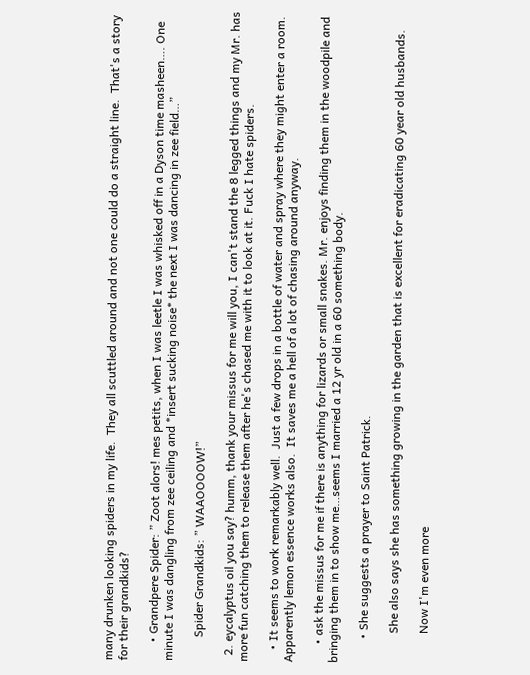many drunken looking spiders in my life.  They all scuttled around and not one could do a straight line.  That's a story for their grandkids?

      • Grandpere Spider: ” Zoot alors! mes petits, when I was leetle I was whisked off in a Dyson time masheen…. One minute I was dangling from zee ceiling and *insert sucking noise* the next I was dancing in zee field…”

        Spider Grandkids: ” WAAOOOOW!”

  2. eycalyptus oil you say? humm, thank your missus for me will you, I can't stand the 8 legged things and my Mr. has more fun catching them to release them after he's chased me with it to look at it. Fuck I hate spiders.

    • It seems to work remarkably well.  Just a few drops in a bottle of water and spray where they might enter a room.  Apparently lemon essence works also.  It saves me a hell of a lot of chasing around anyway.

      • ask the missus for me if there is anything for lizards or small snakes. Mr. enjoys finding them in the woodpile and bringing them in to show me…seems I married a 12 yr old in a 60 something body.

        • She suggests a prayer to Saint Patrick.

          She also says she has something growing in the garden that is excellent for eradicating 60 year old husbands.

          Now I'm even more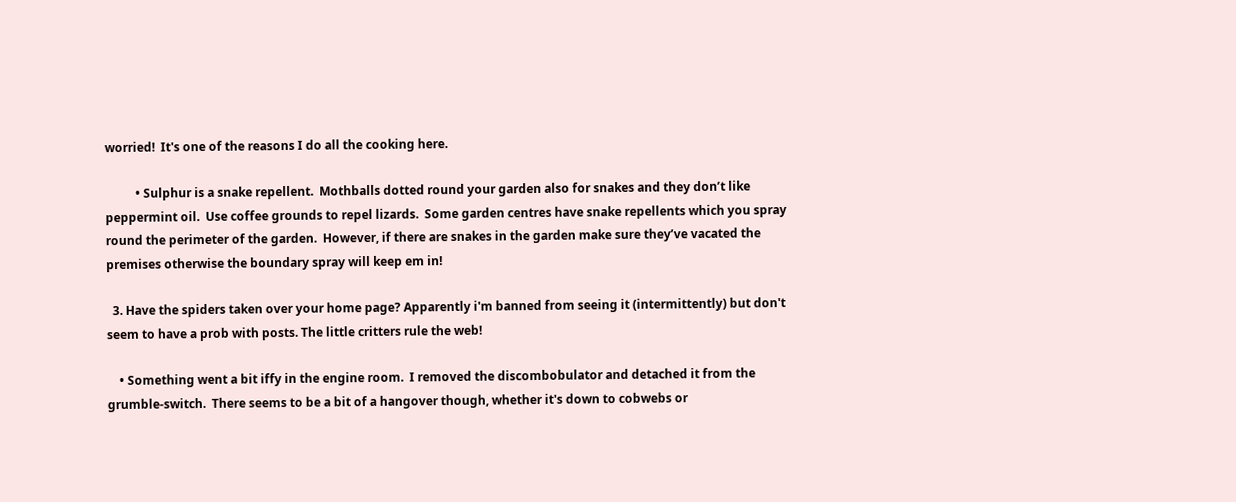worried!  It's one of the reasons I do all the cooking here.

          • Sulphur is a snake repellent.  Mothballs dotted round your garden also for snakes and they don’t like peppermint oil.  Use coffee grounds to repel lizards.  Some garden centres have snake repellents which you spray round the perimeter of the garden.  However, if there are snakes in the garden make sure they’ve vacated the premises otherwise the boundary spray will keep em in!

  3. Have the spiders taken over your home page? Apparently i'm banned from seeing it (intermittently) but don't seem to have a prob with posts. The little critters rule the web!

    • Something went a bit iffy in the engine room.  I removed the discombobulator and detached it from the grumble-switch.  There seems to be a bit of a hangover though, whether it's down to cobwebs or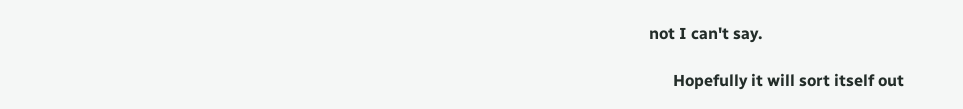not I can't say.

      Hopefully it will sort itself out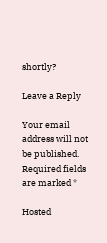shortly?

Leave a Reply

Your email address will not be published. Required fields are marked *

Hosted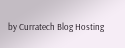by Curratech Blog Hosting